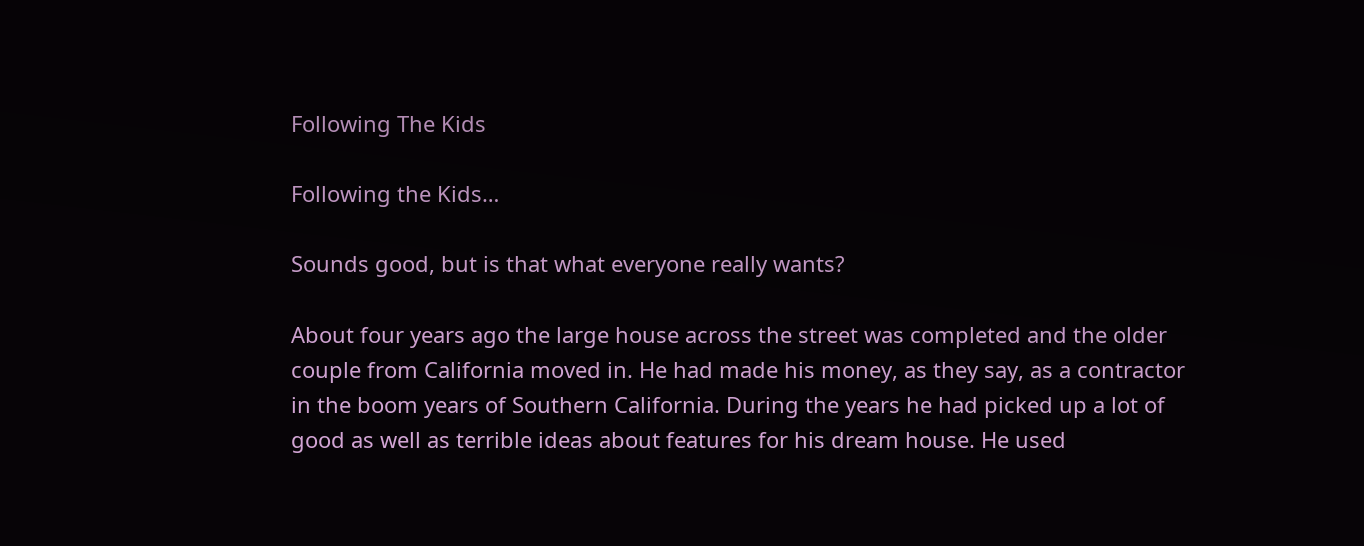Following The Kids

Following the Kids…

Sounds good, but is that what everyone really wants?

About four years ago the large house across the street was completed and the older couple from California moved in. He had made his money, as they say, as a contractor in the boom years of Southern California. During the years he had picked up a lot of good as well as terrible ideas about features for his dream house. He used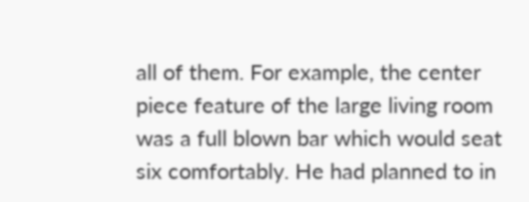all of them. For example, the center piece feature of the large living room was a full blown bar which would seat six comfortably. He had planned to in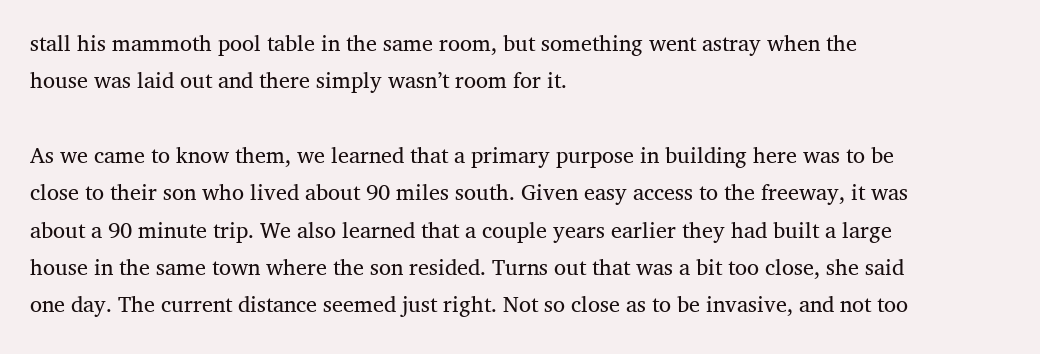stall his mammoth pool table in the same room, but something went astray when the house was laid out and there simply wasn’t room for it.

As we came to know them, we learned that a primary purpose in building here was to be close to their son who lived about 90 miles south. Given easy access to the freeway, it was about a 90 minute trip. We also learned that a couple years earlier they had built a large house in the same town where the son resided. Turns out that was a bit too close, she said one day. The current distance seemed just right. Not so close as to be invasive, and not too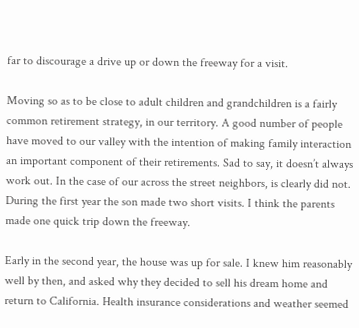far to discourage a drive up or down the freeway for a visit.

Moving so as to be close to adult children and grandchildren is a fairly common retirement strategy, in our territory. A good number of people have moved to our valley with the intention of making family interaction an important component of their retirements. Sad to say, it doesn’t always work out. In the case of our across the street neighbors, is clearly did not. During the first year the son made two short visits. I think the parents made one quick trip down the freeway.

Early in the second year, the house was up for sale. I knew him reasonably well by then, and asked why they decided to sell his dream home and return to California. Health insurance considerations and weather seemed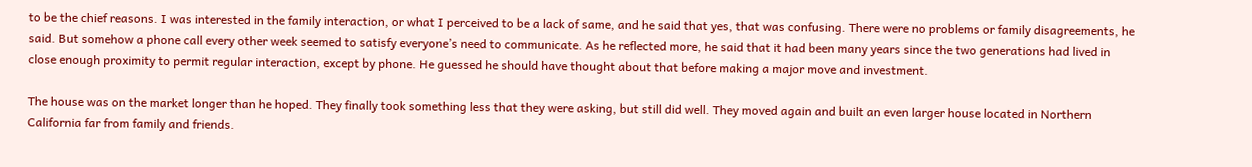to be the chief reasons. I was interested in the family interaction, or what I perceived to be a lack of same, and he said that yes, that was confusing. There were no problems or family disagreements, he said. But somehow a phone call every other week seemed to satisfy everyone’s need to communicate. As he reflected more, he said that it had been many years since the two generations had lived in close enough proximity to permit regular interaction, except by phone. He guessed he should have thought about that before making a major move and investment.

The house was on the market longer than he hoped. They finally took something less that they were asking, but still did well. They moved again and built an even larger house located in Northern California far from family and friends.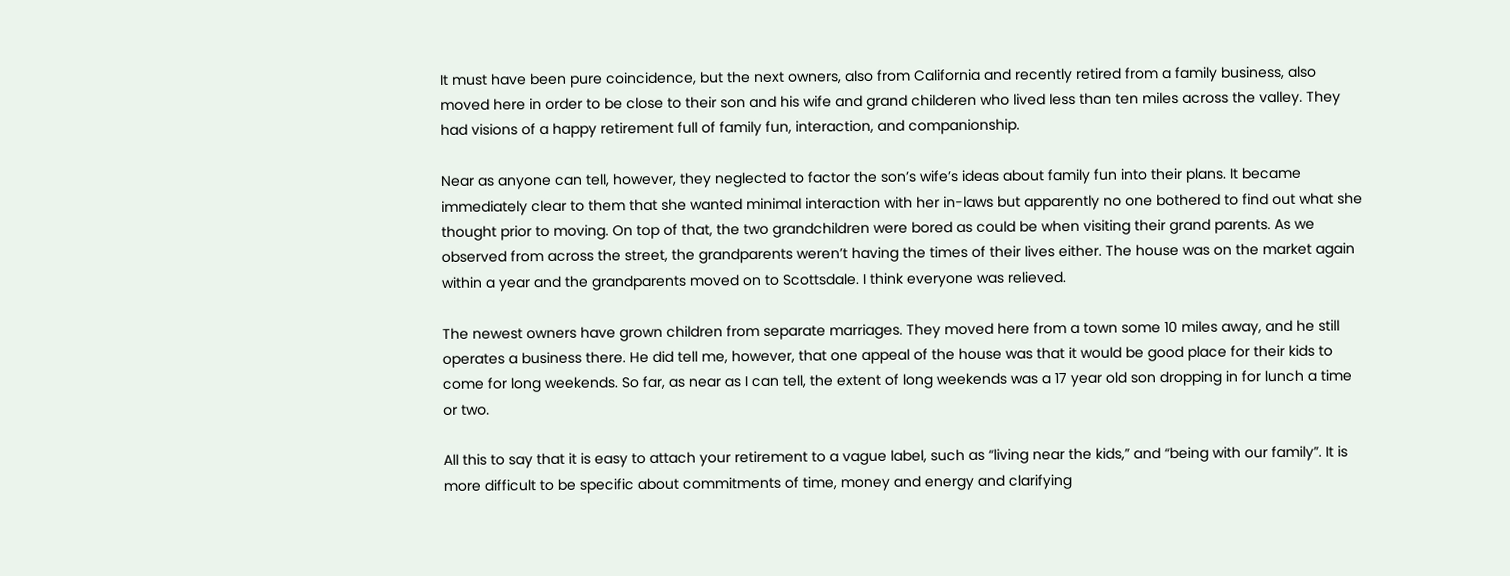It must have been pure coincidence, but the next owners, also from California and recently retired from a family business, also moved here in order to be close to their son and his wife and grand childeren who lived less than ten miles across the valley. They had visions of a happy retirement full of family fun, interaction, and companionship.

Near as anyone can tell, however, they neglected to factor the son’s wife’s ideas about family fun into their plans. It became immediately clear to them that she wanted minimal interaction with her in-laws but apparently no one bothered to find out what she thought prior to moving. On top of that, the two grandchildren were bored as could be when visiting their grand parents. As we observed from across the street, the grandparents weren’t having the times of their lives either. The house was on the market again within a year and the grandparents moved on to Scottsdale. I think everyone was relieved.

The newest owners have grown children from separate marriages. They moved here from a town some 10 miles away, and he still operates a business there. He did tell me, however, that one appeal of the house was that it would be good place for their kids to come for long weekends. So far, as near as I can tell, the extent of long weekends was a 17 year old son dropping in for lunch a time or two.

All this to say that it is easy to attach your retirement to a vague label, such as “living near the kids,” and “being with our family”. It is more difficult to be specific about commitments of time, money and energy and clarifying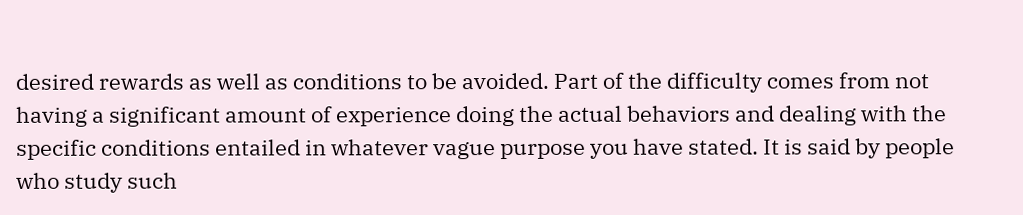desired rewards as well as conditions to be avoided. Part of the difficulty comes from not having a significant amount of experience doing the actual behaviors and dealing with the specific conditions entailed in whatever vague purpose you have stated. It is said by people who study such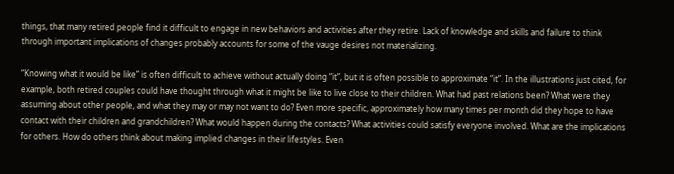things, that many retired people find it difficult to engage in new behaviors and activities after they retire. Lack of knowledge and skills and failure to think through important implications of changes probably accounts for some of the vauge desires not materializing.

“Knowing what it would be like” is often difficult to achieve without actually doing “it”, but it is often possible to approximate “it”. In the illustrations just cited, for example, both retired couples could have thought through what it might be like to live close to their children. What had past relations been? What were they assuming about other people, and what they may or may not want to do? Even more specific, approximately how many times per month did they hope to have contact with their children and grandchildren? What would happen during the contacts? What activities could satisfy everyone involved. What are the implications for others. How do others think about making implied changes in their lifestyles. Even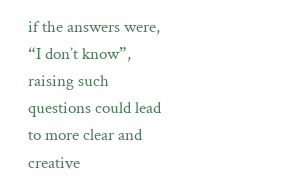if the answers were, “I don’t know”, raising such questions could lead to more clear and creative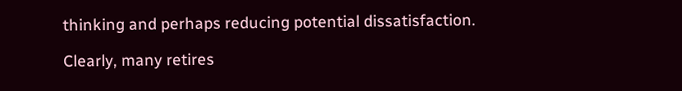thinking and perhaps reducing potential dissatisfaction.

Clearly, many retires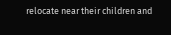relocate near their children and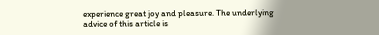experience great joy and pleasure. The underlying advice of this article is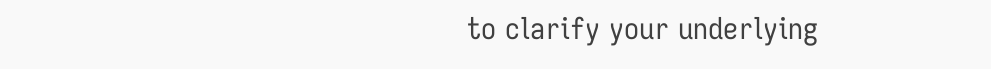to clarify your underlying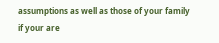assumptions as well as those of your family if your are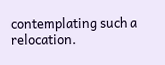contemplating such a relocation.